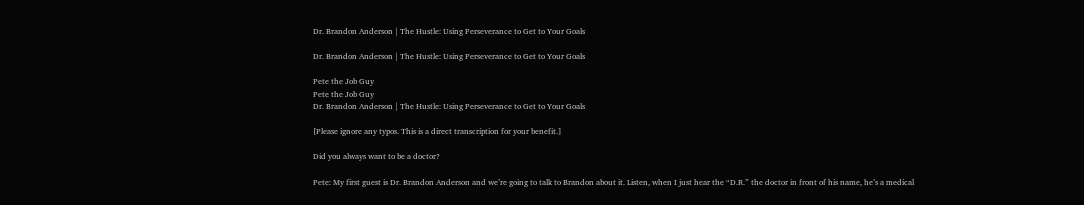Dr. Brandon Anderson | The Hustle: Using Perseverance to Get to Your Goals

Dr. Brandon Anderson | The Hustle: Using Perseverance to Get to Your Goals

Pete the Job Guy
Pete the Job Guy
Dr. Brandon Anderson | The Hustle: Using Perseverance to Get to Your Goals

[Please ignore any typos. This is a direct transcription for your benefit.]

Did you always want to be a doctor?

Pete: My first guest is Dr. Brandon Anderson and we’re going to talk to Brandon about it. Listen, when I just hear the “D.R.” the doctor in front of his name, he’s a medical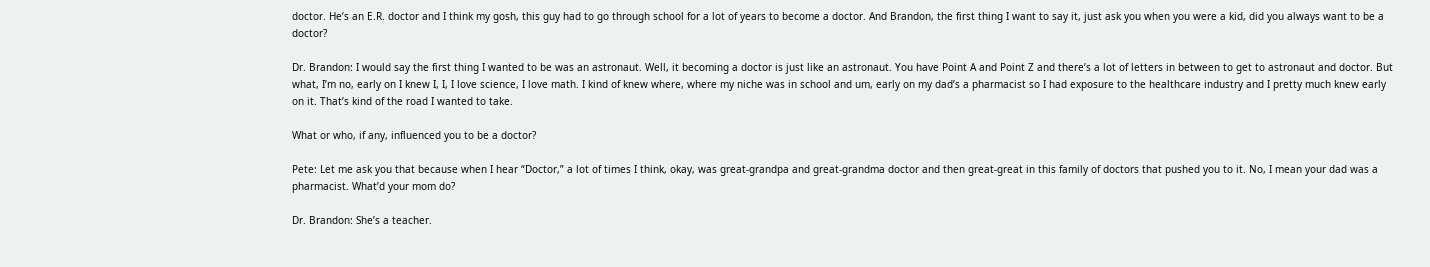doctor. He’s an E.R. doctor and I think my gosh, this guy had to go through school for a lot of years to become a doctor. And Brandon, the first thing I want to say it, just ask you when you were a kid, did you always want to be a doctor?

Dr. Brandon: I would say the first thing I wanted to be was an astronaut. Well, it becoming a doctor is just like an astronaut. You have Point A and Point Z and there’s a lot of letters in between to get to astronaut and doctor. But what, I’m no, early on I knew I, I, I love science, I love math. I kind of knew where, where my niche was in school and um, early on my dad’s a pharmacist so I had exposure to the healthcare industry and I pretty much knew early on it. That’s kind of the road I wanted to take.

What or who, if any, influenced you to be a doctor?

Pete: Let me ask you that because when I hear “Doctor,” a lot of times I think, okay, was great-grandpa and great-grandma doctor and then great-great in this family of doctors that pushed you to it. No, I mean your dad was a pharmacist. What’d your mom do?

Dr. Brandon: She’s a teacher.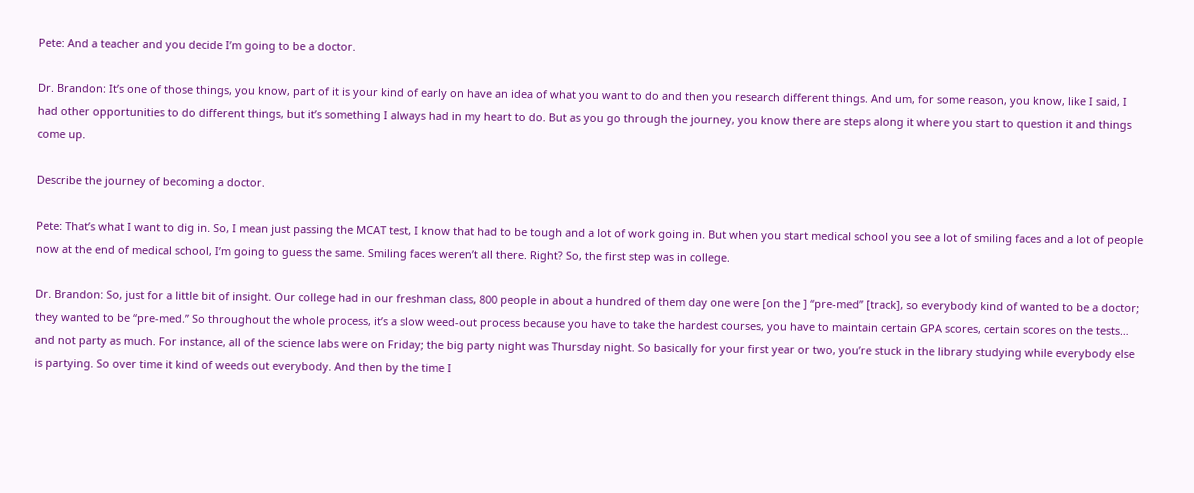Pete: And a teacher and you decide I’m going to be a doctor.

Dr. Brandon: It’s one of those things, you know, part of it is your kind of early on have an idea of what you want to do and then you research different things. And um, for some reason, you know, like I said, I had other opportunities to do different things, but it’s something I always had in my heart to do. But as you go through the journey, you know there are steps along it where you start to question it and things come up.

Describe the journey of becoming a doctor.

Pete: That’s what I want to dig in. So, I mean just passing the MCAT test, I know that had to be tough and a lot of work going in. But when you start medical school you see a lot of smiling faces and a lot of people now at the end of medical school, I’m going to guess the same. Smiling faces weren’t all there. Right? So, the first step was in college.

Dr. Brandon: So, just for a little bit of insight. Our college had in our freshman class, 800 people in about a hundred of them day one were [on the ] “pre-med” [track], so everybody kind of wanted to be a doctor; they wanted to be “pre-med.” So throughout the whole process, it’s a slow weed-out process because you have to take the hardest courses, you have to maintain certain GPA scores, certain scores on the tests… and not party as much. For instance, all of the science labs were on Friday; the big party night was Thursday night. So basically for your first year or two, you’re stuck in the library studying while everybody else is partying. So over time it kind of weeds out everybody. And then by the time I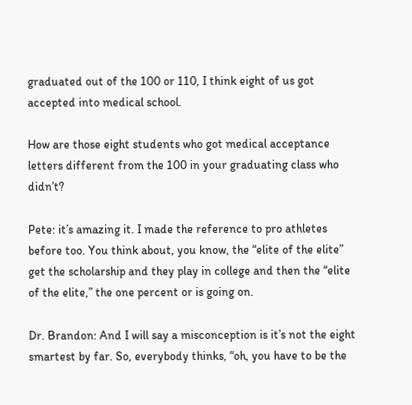graduated out of the 100 or 110, I think eight of us got accepted into medical school.

How are those eight students who got medical acceptance letters different from the 100 in your graduating class who didn’t?

Pete: it’s amazing it. I made the reference to pro athletes before too. You think about, you know, the “elite of the elite” get the scholarship and they play in college and then the “elite of the elite,” the one percent or is going on.

Dr. Brandon: And I will say a misconception is it’s not the eight smartest by far. So, everybody thinks, “oh, you have to be the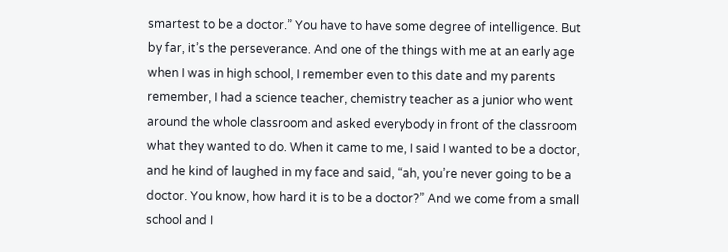smartest to be a doctor.” You have to have some degree of intelligence. But by far, it’s the perseverance. And one of the things with me at an early age when I was in high school, I remember even to this date and my parents remember, I had a science teacher, chemistry teacher as a junior who went around the whole classroom and asked everybody in front of the classroom what they wanted to do. When it came to me, I said I wanted to be a doctor, and he kind of laughed in my face and said, “ah, you’re never going to be a doctor. You know, how hard it is to be a doctor?” And we come from a small school and I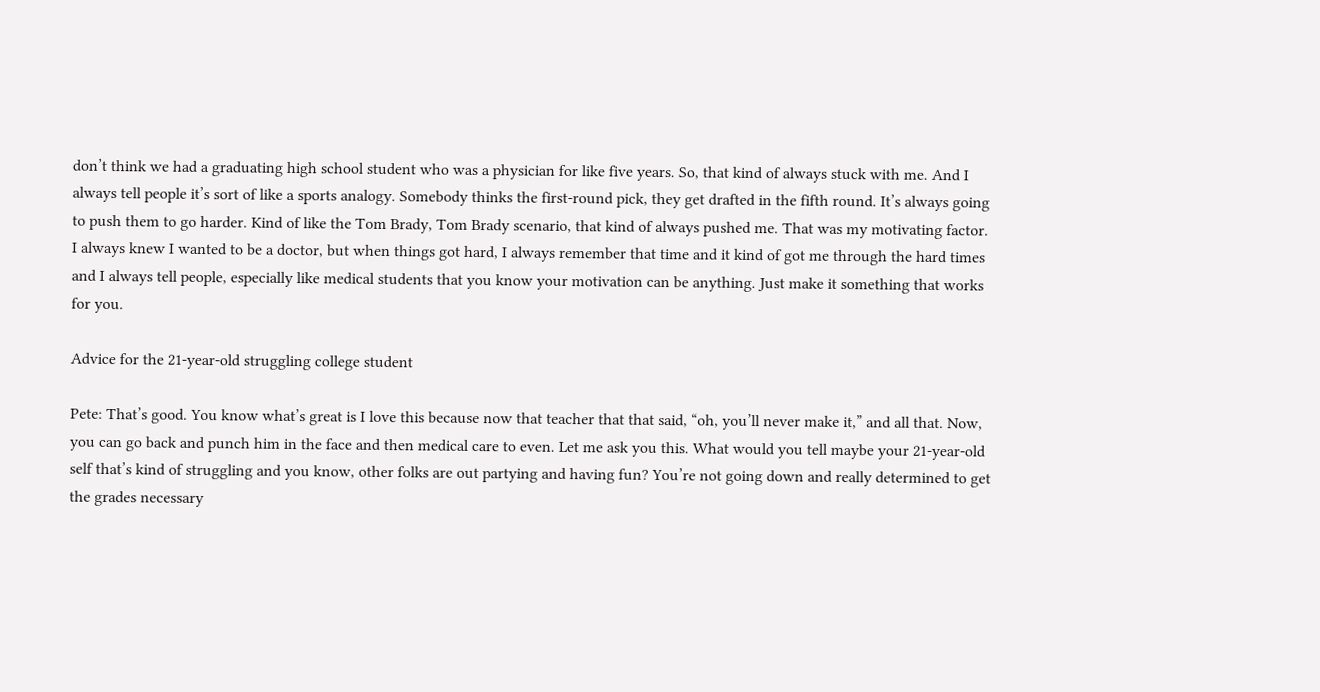don’t think we had a graduating high school student who was a physician for like five years. So, that kind of always stuck with me. And I always tell people it’s sort of like a sports analogy. Somebody thinks the first-round pick, they get drafted in the fifth round. It’s always going to push them to go harder. Kind of like the Tom Brady, Tom Brady scenario, that kind of always pushed me. That was my motivating factor. I always knew I wanted to be a doctor, but when things got hard, I always remember that time and it kind of got me through the hard times and I always tell people, especially like medical students that you know your motivation can be anything. Just make it something that works for you.

Advice for the 21-year-old struggling college student

Pete: That’s good. You know what’s great is I love this because now that teacher that that said, “oh, you’ll never make it,” and all that. Now, you can go back and punch him in the face and then medical care to even. Let me ask you this. What would you tell maybe your 21-year-old self that’s kind of struggling and you know, other folks are out partying and having fun? You’re not going down and really determined to get the grades necessary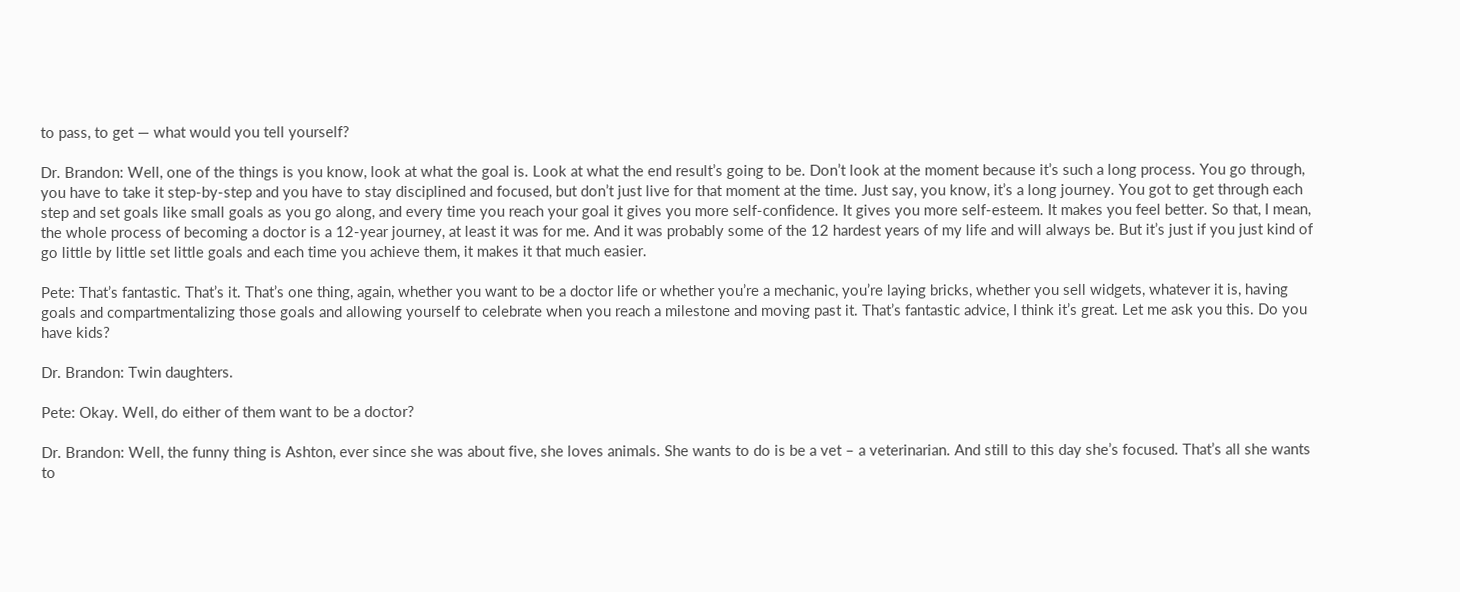to pass, to get — what would you tell yourself?

Dr. Brandon: Well, one of the things is you know, look at what the goal is. Look at what the end result’s going to be. Don’t look at the moment because it’s such a long process. You go through, you have to take it step-by-step and you have to stay disciplined and focused, but don’t just live for that moment at the time. Just say, you know, it’s a long journey. You got to get through each step and set goals like small goals as you go along, and every time you reach your goal it gives you more self-confidence. It gives you more self-esteem. It makes you feel better. So that, I mean, the whole process of becoming a doctor is a 12-year journey, at least it was for me. And it was probably some of the 12 hardest years of my life and will always be. But it’s just if you just kind of go little by little set little goals and each time you achieve them, it makes it that much easier.

Pete: That’s fantastic. That’s it. That’s one thing, again, whether you want to be a doctor life or whether you’re a mechanic, you’re laying bricks, whether you sell widgets, whatever it is, having goals and compartmentalizing those goals and allowing yourself to celebrate when you reach a milestone and moving past it. That’s fantastic advice, I think it’s great. Let me ask you this. Do you have kids?

Dr. Brandon: Twin daughters.

Pete: Okay. Well, do either of them want to be a doctor?

Dr. Brandon: Well, the funny thing is Ashton, ever since she was about five, she loves animals. She wants to do is be a vet – a veterinarian. And still to this day she’s focused. That’s all she wants to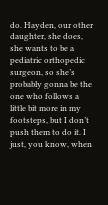do. Hayden, our other daughter, she does, she wants to be a pediatric orthopedic surgeon, so she’s probably gonna be the one who follows a little bit more in my footsteps, but I don’t push them to do it. I just, you know, when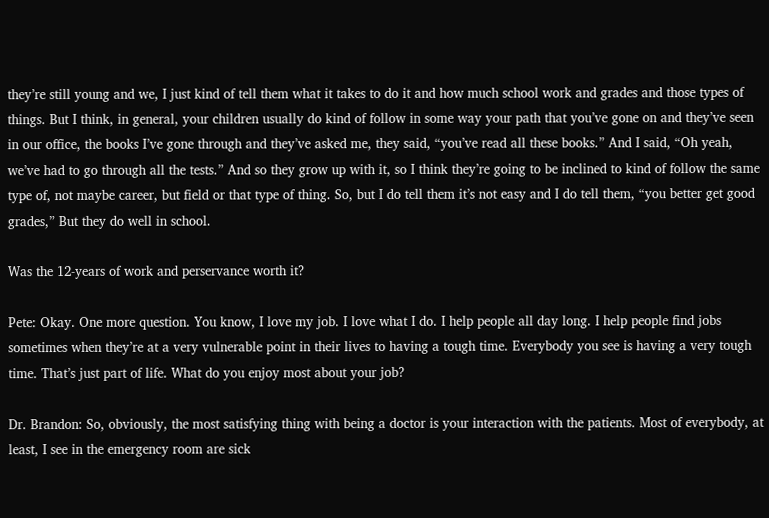they’re still young and we, I just kind of tell them what it takes to do it and how much school work and grades and those types of things. But I think, in general, your children usually do kind of follow in some way your path that you’ve gone on and they’ve seen in our office, the books I’ve gone through and they’ve asked me, they said, “you’ve read all these books.” And I said, “Oh yeah, we’ve had to go through all the tests.” And so they grow up with it, so I think they’re going to be inclined to kind of follow the same type of, not maybe career, but field or that type of thing. So, but I do tell them it’s not easy and I do tell them, “you better get good grades,” But they do well in school.

Was the 12-years of work and perservance worth it?

Pete: Okay. One more question. You know, I love my job. I love what I do. I help people all day long. I help people find jobs sometimes when they’re at a very vulnerable point in their lives to having a tough time. Everybody you see is having a very tough time. That’s just part of life. What do you enjoy most about your job?

Dr. Brandon: So, obviously, the most satisfying thing with being a doctor is your interaction with the patients. Most of everybody, at least, I see in the emergency room are sick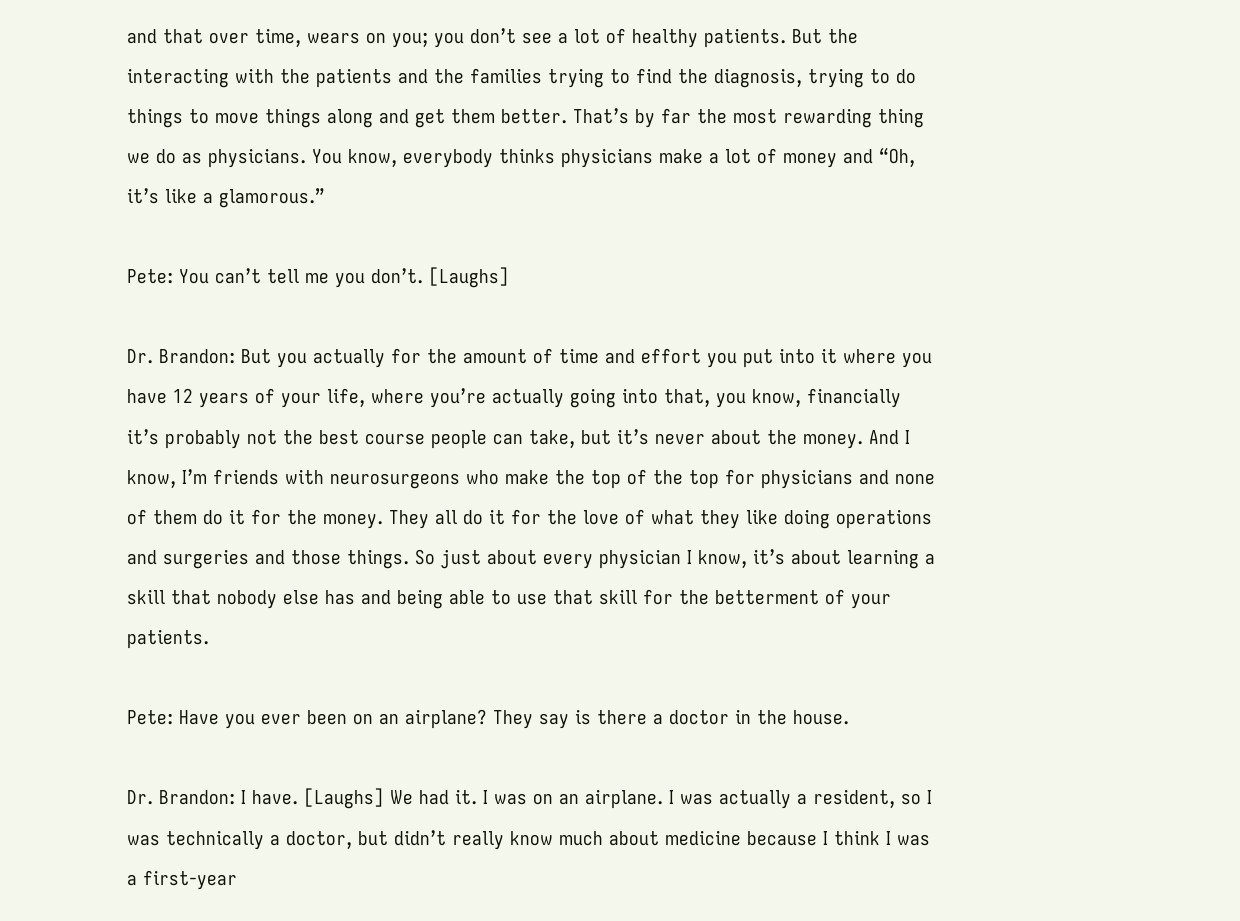and that over time, wears on you; you don’t see a lot of healthy patients. But the interacting with the patients and the families trying to find the diagnosis, trying to do things to move things along and get them better. That’s by far the most rewarding thing we do as physicians. You know, everybody thinks physicians make a lot of money and “Oh, it’s like a glamorous.”

Pete: You can’t tell me you don’t. [Laughs]

Dr. Brandon: But you actually for the amount of time and effort you put into it where you have 12 years of your life, where you’re actually going into that, you know, financially it’s probably not the best course people can take, but it’s never about the money. And I know, I’m friends with neurosurgeons who make the top of the top for physicians and none of them do it for the money. They all do it for the love of what they like doing operations and surgeries and those things. So just about every physician I know, it’s about learning a skill that nobody else has and being able to use that skill for the betterment of your patients.

Pete: Have you ever been on an airplane? They say is there a doctor in the house.

Dr. Brandon: I have. [Laughs] We had it. I was on an airplane. I was actually a resident, so I was technically a doctor, but didn’t really know much about medicine because I think I was a first-year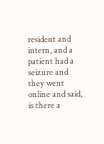resident and intern, and a patient had a seizure and they went online and said, is there a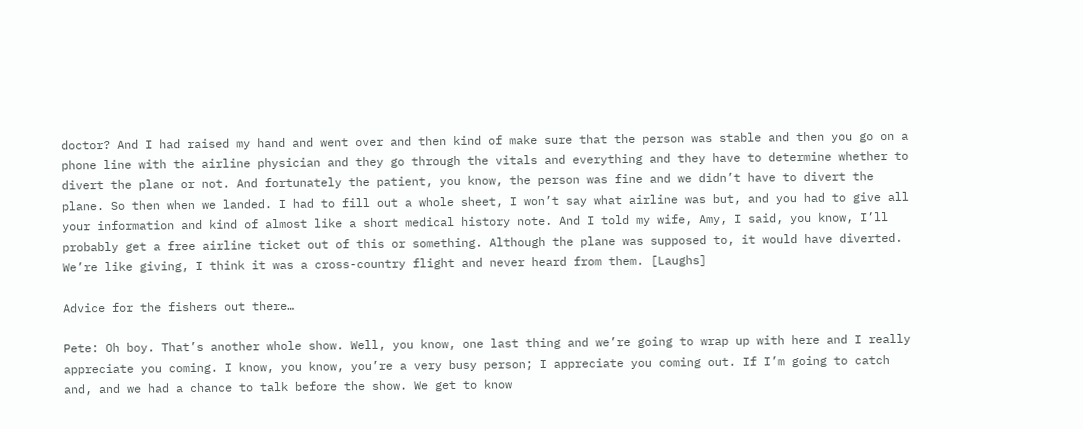doctor? And I had raised my hand and went over and then kind of make sure that the person was stable and then you go on a phone line with the airline physician and they go through the vitals and everything and they have to determine whether to divert the plane or not. And fortunately the patient, you know, the person was fine and we didn’t have to divert the plane. So then when we landed. I had to fill out a whole sheet, I won’t say what airline was but, and you had to give all your information and kind of almost like a short medical history note. And I told my wife, Amy, I said, you know, I’ll probably get a free airline ticket out of this or something. Although the plane was supposed to, it would have diverted. We’re like giving, I think it was a cross-country flight and never heard from them. [Laughs]

Advice for the fishers out there…

Pete: Oh boy. That’s another whole show. Well, you know, one last thing and we’re going to wrap up with here and I really appreciate you coming. I know, you know, you’re a very busy person; I appreciate you coming out. If I’m going to catch and, and we had a chance to talk before the show. We get to know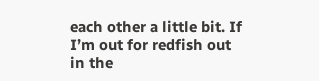each other a little bit. If I’m out for redfish out in the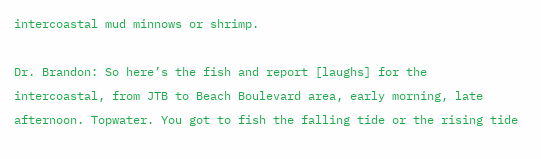intercoastal mud minnows or shrimp.

Dr. Brandon: So here’s the fish and report [laughs] for the intercoastal, from JTB to Beach Boulevard area, early morning, late afternoon. Topwater. You got to fish the falling tide or the rising tide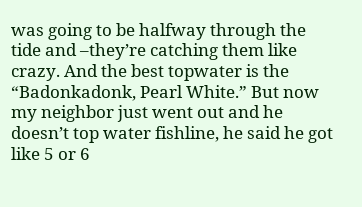was going to be halfway through the tide and –they’re catching them like crazy. And the best topwater is the “Badonkadonk, Pearl White.” But now my neighbor just went out and he doesn’t top water fishline, he said he got like 5 or 6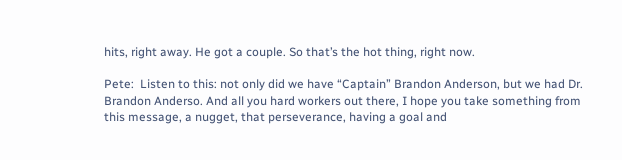hits, right away. He got a couple. So that’s the hot thing, right now.

Pete:  Listen to this: not only did we have “Captain” Brandon Anderson, but we had Dr. Brandon Anderso. And all you hard workers out there, I hope you take something from this message, a nugget, that perseverance, having a goal and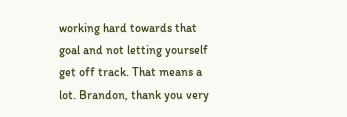working hard towards that goal and not letting yourself get off track. That means a lot. Brandon, thank you very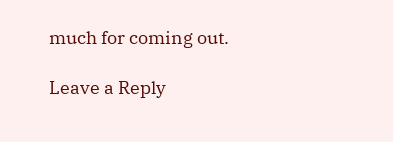much for coming out.

Leave a Reply